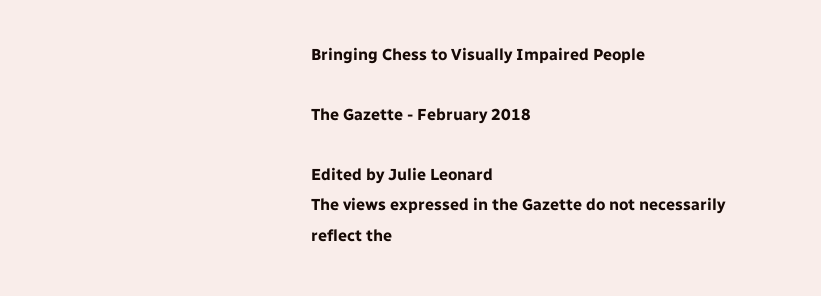Bringing Chess to Visually Impaired People

The Gazette - February 2018

Edited by Julie Leonard
The views expressed in the Gazette do not necessarily reflect the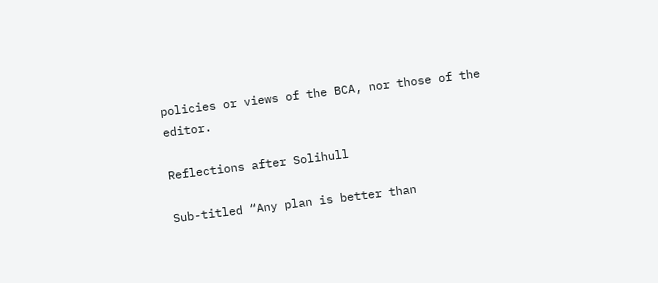policies or views of the BCA, nor those of the editor.

Reflections after Solihull

Sub-titled “Any plan is better than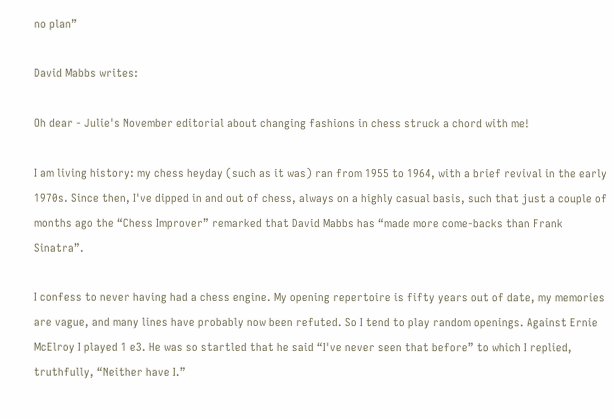no plan”

David Mabbs writes:

Oh dear - Julie's November editorial about changing fashions in chess struck a chord with me!

I am living history: my chess heyday (such as it was) ran from 1955 to 1964, with a brief revival in the early 1970s. Since then, I've dipped in and out of chess, always on a highly casual basis, such that just a couple of months ago the “Chess Improver” remarked that David Mabbs has “made more come-backs than Frank Sinatra”.

I confess to never having had a chess engine. My opening repertoire is fifty years out of date, my memories are vague, and many lines have probably now been refuted. So I tend to play random openings. Against Ernie McElroy I played 1 e3. He was so startled that he said “I've never seen that before” to which I replied, truthfully, “Neither have I.”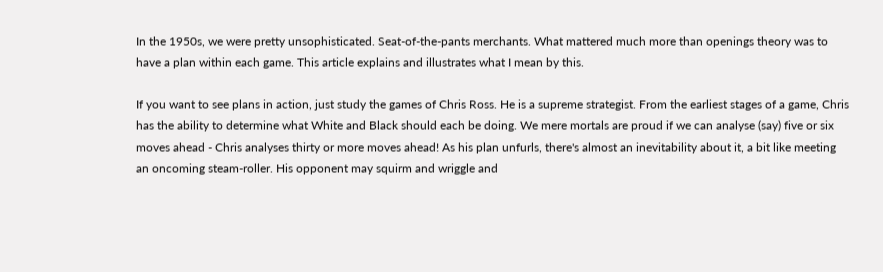In the 1950s, we were pretty unsophisticated. Seat-of-the-pants merchants. What mattered much more than openings theory was to have a plan within each game. This article explains and illustrates what I mean by this.

If you want to see plans in action, just study the games of Chris Ross. He is a supreme strategist. From the earliest stages of a game, Chris has the ability to determine what White and Black should each be doing. We mere mortals are proud if we can analyse (say) five or six moves ahead - Chris analyses thirty or more moves ahead! As his plan unfurls, there's almost an inevitability about it, a bit like meeting an oncoming steam-roller. His opponent may squirm and wriggle and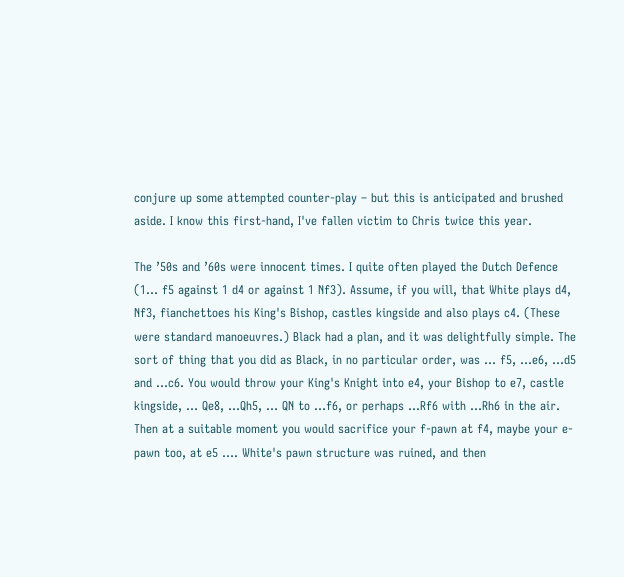conjure up some attempted counter-play – but this is anticipated and brushed aside. I know this first-hand, I've fallen victim to Chris twice this year.

The ’50s and ’60s were innocent times. I quite often played the Dutch Defence (1... f5 against 1 d4 or against 1 Nf3). Assume, if you will, that White plays d4, Nf3, fianchettoes his King's Bishop, castles kingside and also plays c4. (These were standard manoeuvres.) Black had a plan, and it was delightfully simple. The sort of thing that you did as Black, in no particular order, was … f5, ...e6, ...d5 and ...c6. You would throw your King's Knight into e4, your Bishop to e7, castle kingside, … Qe8, ...Qh5, … QN to ...f6, or perhaps ...Rf6 with ...Rh6 in the air. Then at a suitable moment you would sacrifice your f-pawn at f4, maybe your e-pawn too, at e5 …. White's pawn structure was ruined, and then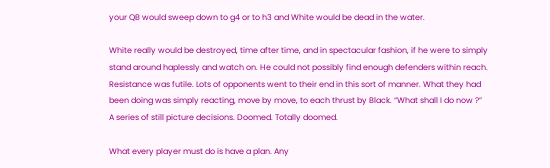your QB would sweep down to g4 or to h3 and White would be dead in the water.

White really would be destroyed, time after time, and in spectacular fashion, if he were to simply stand around haplessly and watch on. He could not possibly find enough defenders within reach. Resistance was futile. Lots of opponents went to their end in this sort of manner. What they had been doing was simply reacting, move by move, to each thrust by Black. “What shall I do now ?” A series of still picture decisions. Doomed. Totally doomed.

What every player must do is have a plan. Any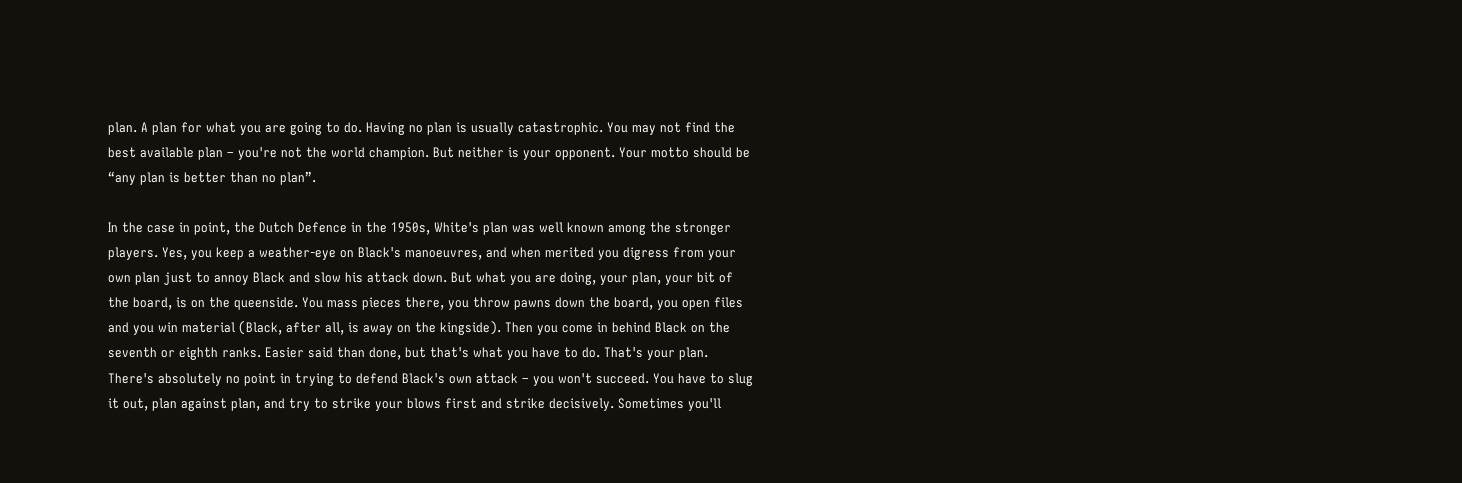plan. A plan for what you are going to do. Having no plan is usually catastrophic. You may not find the best available plan – you're not the world champion. But neither is your opponent. Your motto should be “any plan is better than no plan”.

In the case in point, the Dutch Defence in the 1950s, White's plan was well known among the stronger players. Yes, you keep a weather-eye on Black's manoeuvres, and when merited you digress from your own plan just to annoy Black and slow his attack down. But what you are doing, your plan, your bit of the board, is on the queenside. You mass pieces there, you throw pawns down the board, you open files and you win material (Black, after all, is away on the kingside). Then you come in behind Black on the seventh or eighth ranks. Easier said than done, but that's what you have to do. That's your plan. There's absolutely no point in trying to defend Black's own attack – you won't succeed. You have to slug it out, plan against plan, and try to strike your blows first and strike decisively. Sometimes you'll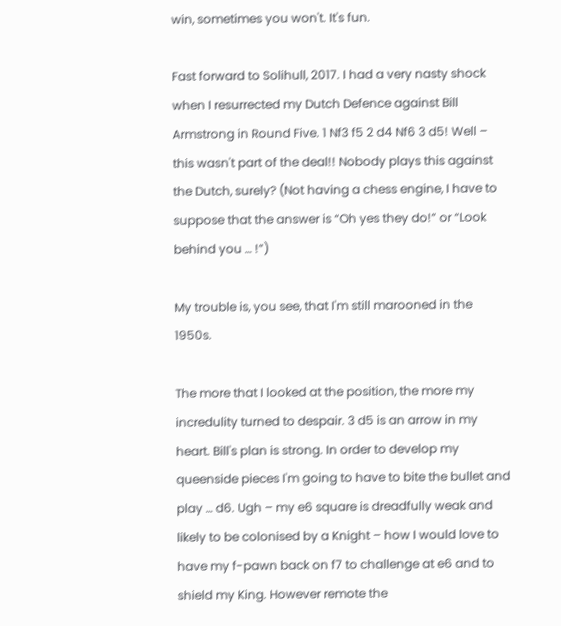win, sometimes you won't. It's fun.

Fast forward to Solihull, 2017. I had a very nasty shock when I resurrected my Dutch Defence against Bill Armstrong in Round Five. 1 Nf3 f5 2 d4 Nf6 3 d5! Well – this wasn't part of the deal!! Nobody plays this against the Dutch, surely? (Not having a chess engine, I have to suppose that the answer is “Oh yes they do!” or “Look behind you … !”)

My trouble is, you see, that I'm still marooned in the 1950s.

The more that I looked at the position, the more my incredulity turned to despair. 3 d5 is an arrow in my heart. Bill's plan is strong. In order to develop my queenside pieces I'm going to have to bite the bullet and play … d6. Ugh – my e6 square is dreadfully weak and likely to be colonised by a Knight – how I would love to have my f-pawn back on f7 to challenge at e6 and to shield my King. However remote the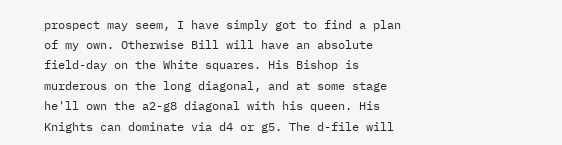prospect may seem, I have simply got to find a plan of my own. Otherwise Bill will have an absolute field-day on the White squares. His Bishop is murderous on the long diagonal, and at some stage he'll own the a2-g8 diagonal with his queen. His Knights can dominate via d4 or g5. The d-file will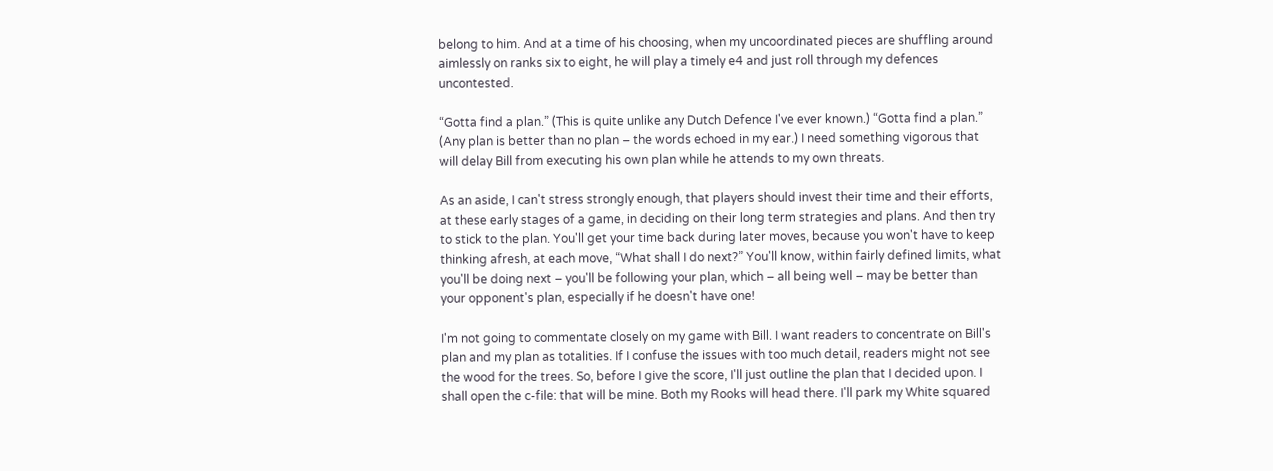belong to him. And at a time of his choosing, when my uncoordinated pieces are shuffling around aimlessly on ranks six to eight, he will play a timely e4 and just roll through my defences uncontested.

“Gotta find a plan.” (This is quite unlike any Dutch Defence I've ever known.) “Gotta find a plan.” (Any plan is better than no plan – the words echoed in my ear.) I need something vigorous that will delay Bill from executing his own plan while he attends to my own threats.

As an aside, I can't stress strongly enough, that players should invest their time and their efforts, at these early stages of a game, in deciding on their long term strategies and plans. And then try to stick to the plan. You'll get your time back during later moves, because you won't have to keep thinking afresh, at each move, “What shall I do next?” You'll know, within fairly defined limits, what you'll be doing next – you'll be following your plan, which – all being well – may be better than your opponent's plan, especially if he doesn't have one!

I'm not going to commentate closely on my game with Bill. I want readers to concentrate on Bill's plan and my plan as totalities. If I confuse the issues with too much detail, readers might not see the wood for the trees. So, before I give the score, I'll just outline the plan that I decided upon. I shall open the c-file: that will be mine. Both my Rooks will head there. I'll park my White squared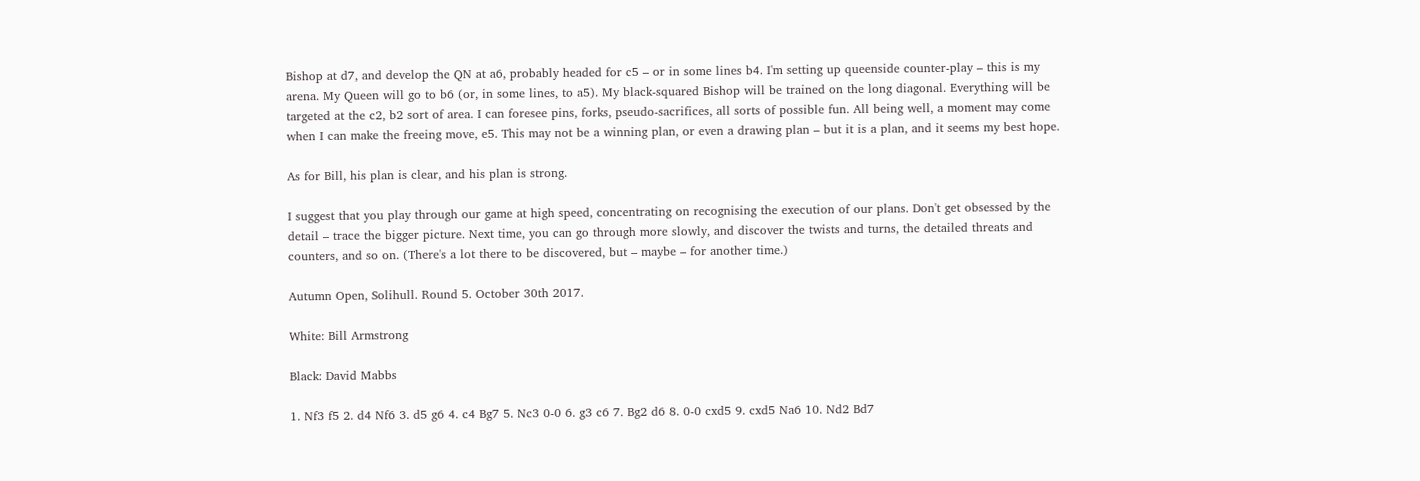Bishop at d7, and develop the QN at a6, probably headed for c5 – or in some lines b4. I'm setting up queenside counter-play – this is my arena. My Queen will go to b6 (or, in some lines, to a5). My black-squared Bishop will be trained on the long diagonal. Everything will be targeted at the c2, b2 sort of area. I can foresee pins, forks, pseudo-sacrifices, all sorts of possible fun. All being well, a moment may come when I can make the freeing move, e5. This may not be a winning plan, or even a drawing plan – but it is a plan, and it seems my best hope.

As for Bill, his plan is clear, and his plan is strong.

I suggest that you play through our game at high speed, concentrating on recognising the execution of our plans. Don't get obsessed by the detail – trace the bigger picture. Next time, you can go through more slowly, and discover the twists and turns, the detailed threats and counters, and so on. (There's a lot there to be discovered, but – maybe – for another time.)

Autumn Open, Solihull. Round 5. October 30th 2017.

White: Bill Armstrong

Black: David Mabbs

1. Nf3 f5 2. d4 Nf6 3. d5 g6 4. c4 Bg7 5. Nc3 0-0 6. g3 c6 7. Bg2 d6 8. 0-0 cxd5 9. cxd5 Na6 10. Nd2 Bd7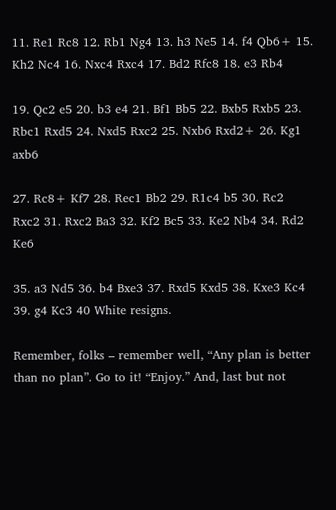11. Re1 Rc8 12. Rb1 Ng4 13. h3 Ne5 14. f4 Qb6+ 15. Kh2 Nc4 16. Nxc4 Rxc4 17. Bd2 Rfc8 18. e3 Rb4

19. Qc2 e5 20. b3 e4 21. Bf1 Bb5 22. Bxb5 Rxb5 23. Rbc1 Rxd5 24. Nxd5 Rxc2 25. Nxb6 Rxd2+ 26. Kg1 axb6

27. Rc8+ Kf7 28. Rec1 Bb2 29. R1c4 b5 30. Rc2 Rxc2 31. Rxc2 Ba3 32. Kf2 Bc5 33. Ke2 Nb4 34. Rd2 Ke6

35. a3 Nd5 36. b4 Bxe3 37. Rxd5 Kxd5 38. Kxe3 Kc4 39. g4 Kc3 40 White resigns.

Remember, folks – remember well, “Any plan is better than no plan”. Go to it! “Enjoy.” And, last but not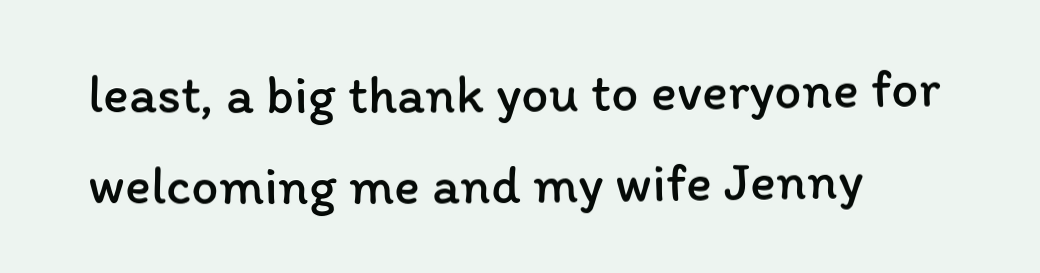least, a big thank you to everyone for welcoming me and my wife Jenny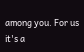among you. For us it's a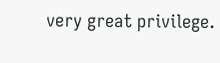very great privilege.